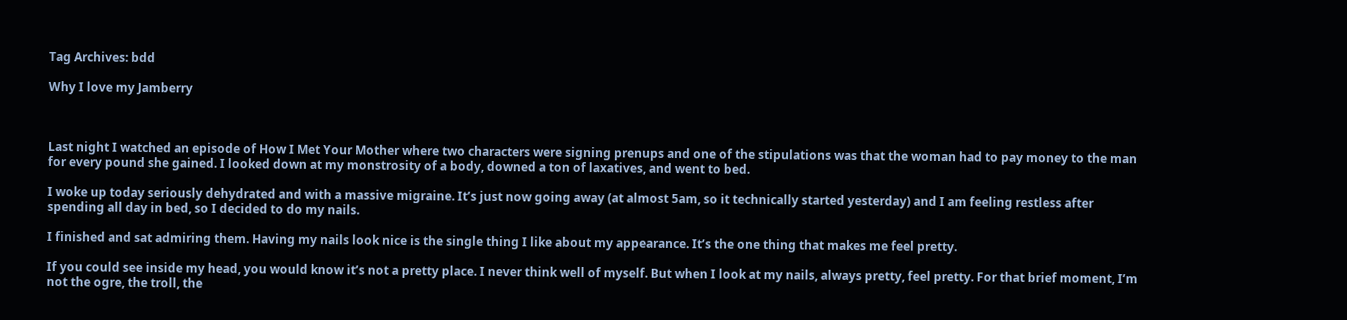Tag Archives: bdd

Why I love my Jamberry



Last night I watched an episode of How I Met Your Mother where two characters were signing prenups and one of the stipulations was that the woman had to pay money to the man for every pound she gained. I looked down at my monstrosity of a body, downed a ton of laxatives, and went to bed.

I woke up today seriously dehydrated and with a massive migraine. It’s just now going away (at almost 5am, so it technically started yesterday) and I am feeling restless after spending all day in bed, so I decided to do my nails.

I finished and sat admiring them. Having my nails look nice is the single thing I like about my appearance. It’s the one thing that makes me feel pretty.

If you could see inside my head, you would know it’s not a pretty place. I never think well of myself. But when I look at my nails, always pretty, feel pretty. For that brief moment, I’m not the ogre, the troll, the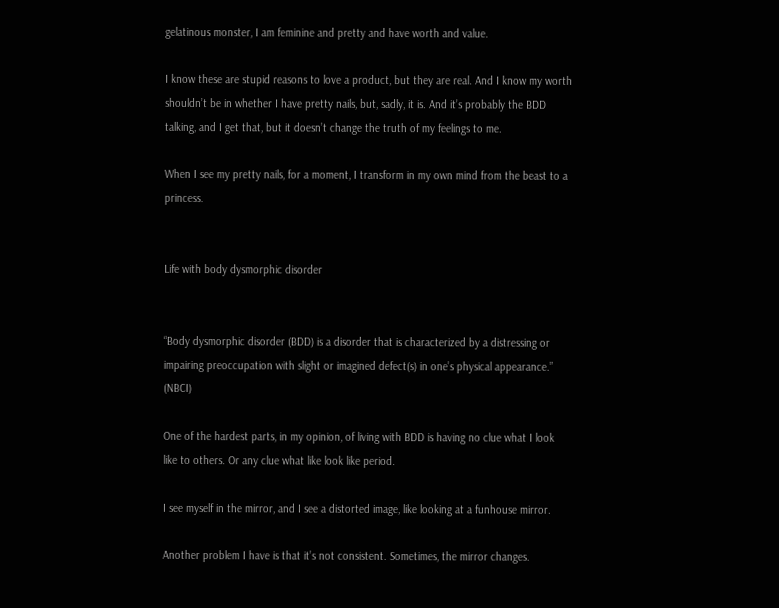gelatinous monster, I am feminine and pretty and have worth and value.

I know these are stupid reasons to love a product, but they are real. And I know my worth shouldn’t be in whether I have pretty nails, but, sadly, it is. And it’s probably the BDD talking, and I get that, but it doesn’t change the truth of my feelings to me.

When I see my pretty nails, for a moment, I transform in my own mind from the beast to a princess.


Life with body dysmorphic disorder


“Body dysmorphic disorder (BDD) is a disorder that is characterized by a distressing or impairing preoccupation with slight or imagined defect(s) in one’s physical appearance.” (NBCI)

One of the hardest parts, in my opinion, of living with BDD is having no clue what I look like to others. Or any clue what like look like period.

I see myself in the mirror, and I see a distorted image, like looking at a funhouse mirror.

Another problem I have is that it’s not consistent. Sometimes, the mirror changes.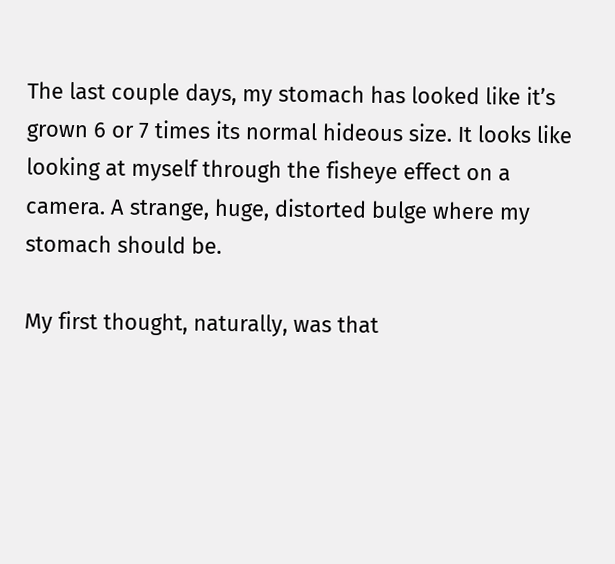The last couple days, my stomach has looked like it’s grown 6 or 7 times its normal hideous size. It looks like looking at myself through the fisheye effect on a camera. A strange, huge, distorted bulge where my stomach should be.

My first thought, naturally, was that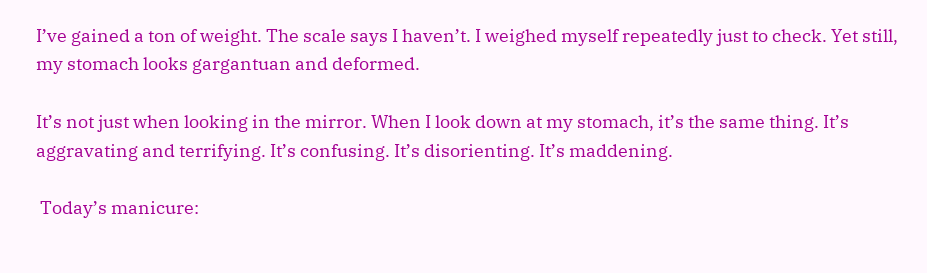I’ve gained a ton of weight. The scale says I haven’t. I weighed myself repeatedly just to check. Yet still, my stomach looks gargantuan and deformed.

It’s not just when looking in the mirror. When I look down at my stomach, it’s the same thing. It’s aggravating and terrifying. It’s confusing. It’s disorienting. It’s maddening.

 Today’s manicure: